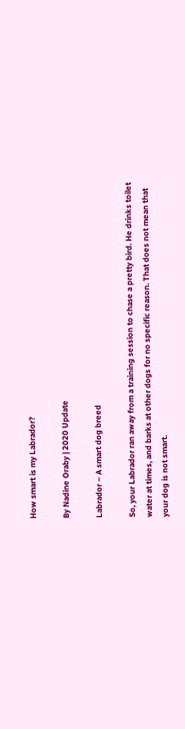How smart is my Labrador?

By Nadine Oraby | 2020 Update

Labrador – A smart dog breed

So, your Labrador ran away from a training session to chase a pretty bird. He drinks toilet water at times, and barks at other dogs for no specific reason. That does not mean that your dog is not smart.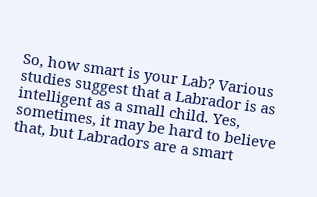So, how smart is your Lab? Various studies suggest that a Labrador is as intelligent as a small child. Yes, sometimes, it may be hard to believe that, but Labradors are a smart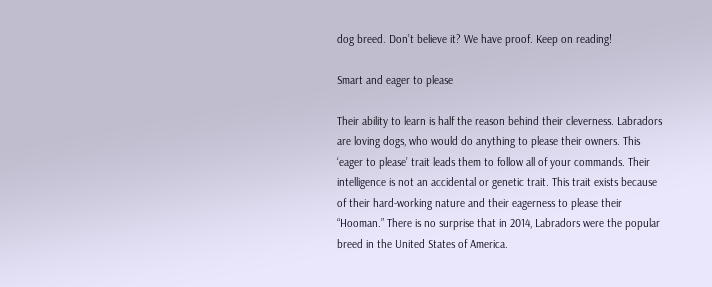dog breed. Don’t believe it? We have proof. Keep on reading!

Smart and eager to please

Their ability to learn is half the reason behind their cleverness. Labradors are loving dogs, who would do anything to please their owners. This ‘eager to please’ trait leads them to follow all of your commands. Their intelligence is not an accidental or genetic trait. This trait exists because of their hard-working nature and their eagerness to please their “Hooman.” There is no surprise that in 2014, Labradors were the popular breed in the United States of America.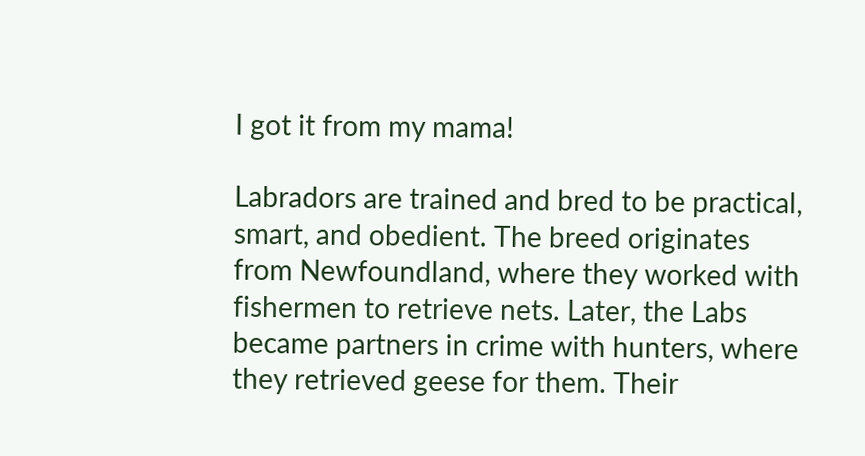I got it from my mama!

Labradors are trained and bred to be practical, smart, and obedient. The breed originates from Newfoundland, where they worked with fishermen to retrieve nets. Later, the Labs became partners in crime with hunters, where they retrieved geese for them. Their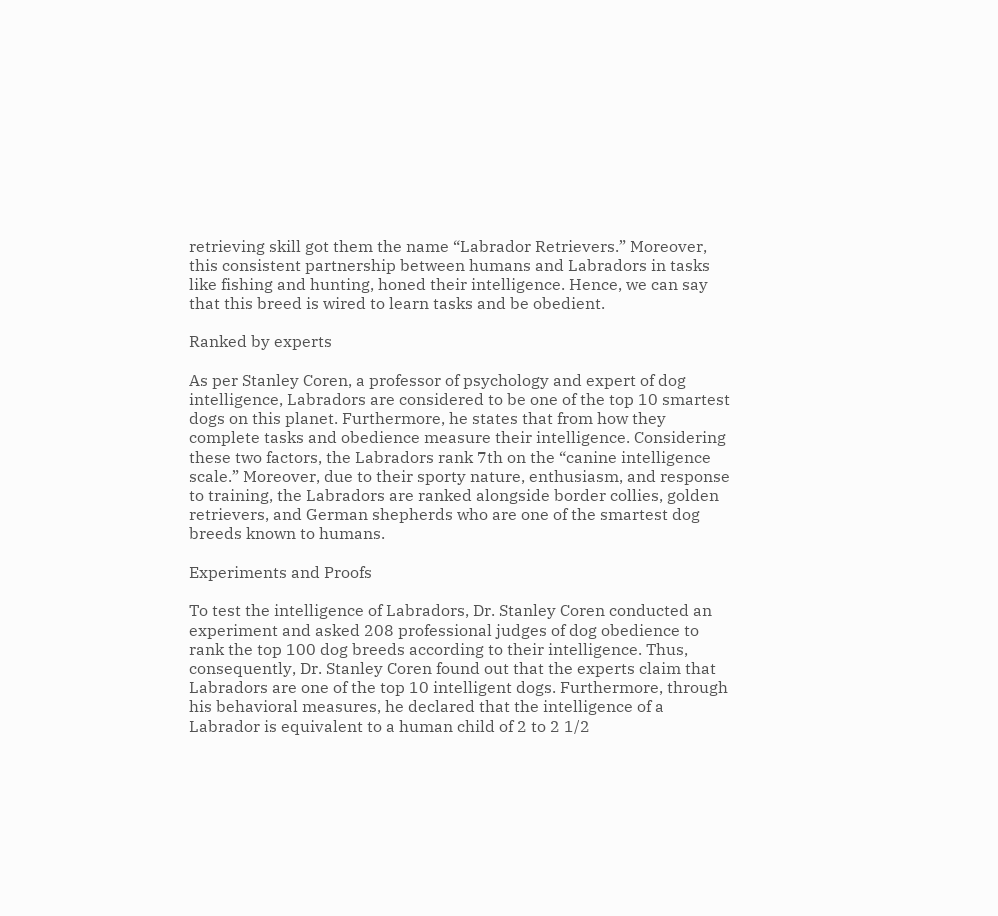retrieving skill got them the name “Labrador Retrievers.” Moreover, this consistent partnership between humans and Labradors in tasks like fishing and hunting, honed their intelligence. Hence, we can say that this breed is wired to learn tasks and be obedient.

Ranked by experts

As per Stanley Coren, a professor of psychology and expert of dog intelligence, Labradors are considered to be one of the top 10 smartest dogs on this planet. Furthermore, he states that from how they complete tasks and obedience measure their intelligence. Considering these two factors, the Labradors rank 7th on the “canine intelligence scale.” Moreover, due to their sporty nature, enthusiasm, and response to training, the Labradors are ranked alongside border collies, golden retrievers, and German shepherds who are one of the smartest dog breeds known to humans.

Experiments and Proofs

To test the intelligence of Labradors, Dr. Stanley Coren conducted an experiment and asked 208 professional judges of dog obedience to rank the top 100 dog breeds according to their intelligence. Thus, consequently, Dr. Stanley Coren found out that the experts claim that Labradors are one of the top 10 intelligent dogs. Furthermore, through his behavioral measures, he declared that the intelligence of a Labrador is equivalent to a human child of 2 to 2 1/2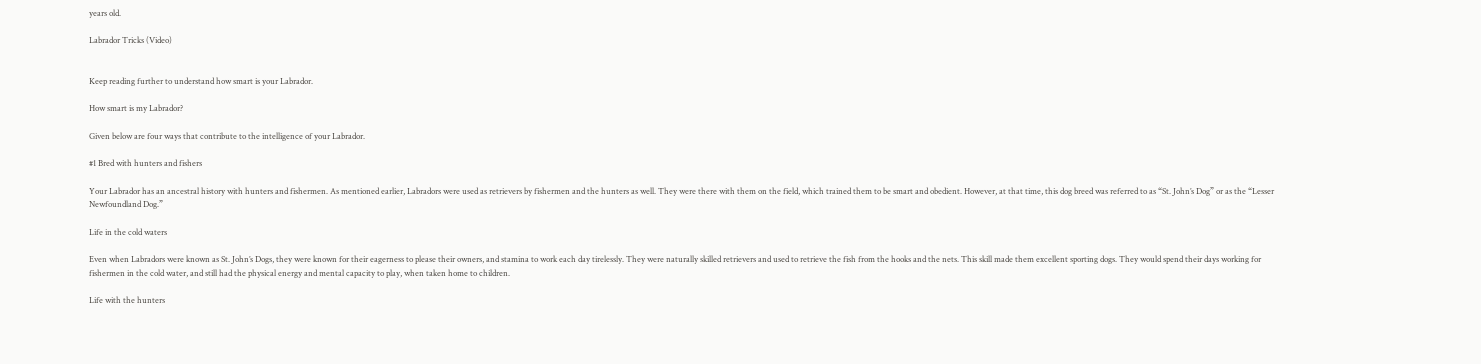years old.

Labrador Tricks (Video)


Keep reading further to understand how smart is your Labrador.

How smart is my Labrador?

Given below are four ways that contribute to the intelligence of your Labrador.

#1 Bred with hunters and fishers

Your Labrador has an ancestral history with hunters and fishermen. As mentioned earlier, Labradors were used as retrievers by fishermen and the hunters as well. They were there with them on the field, which trained them to be smart and obedient. However, at that time, this dog breed was referred to as “St. John’s Dog” or as the “Lesser Newfoundland Dog.”

Life in the cold waters

Even when Labradors were known as St. John’s Dogs, they were known for their eagerness to please their owners, and stamina to work each day tirelessly. They were naturally skilled retrievers and used to retrieve the fish from the hooks and the nets. This skill made them excellent sporting dogs. They would spend their days working for fishermen in the cold water, and still had the physical energy and mental capacity to play, when taken home to children.

Life with the hunters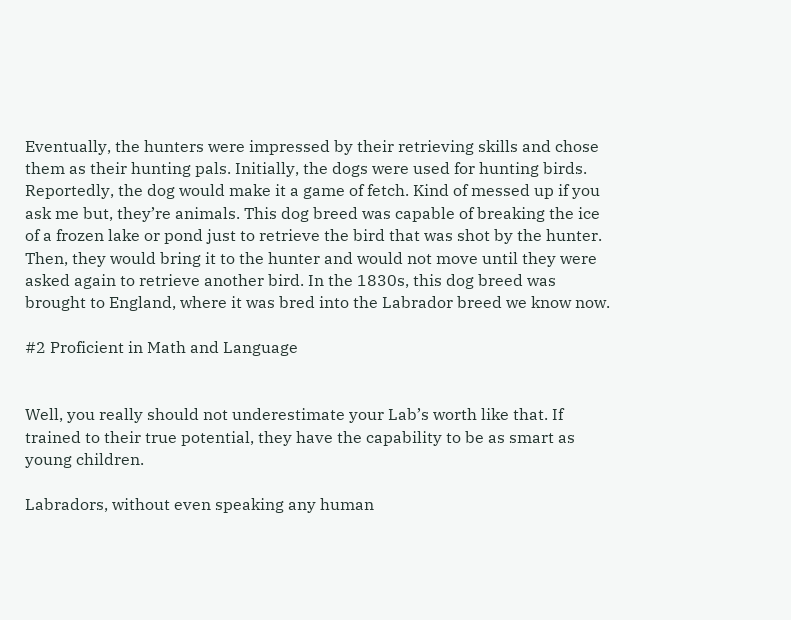Eventually, the hunters were impressed by their retrieving skills and chose them as their hunting pals. Initially, the dogs were used for hunting birds. Reportedly, the dog would make it a game of fetch. Kind of messed up if you ask me but, they’re animals. This dog breed was capable of breaking the ice of a frozen lake or pond just to retrieve the bird that was shot by the hunter. Then, they would bring it to the hunter and would not move until they were asked again to retrieve another bird. In the 1830s, this dog breed was brought to England, where it was bred into the Labrador breed we know now.

#2 Proficient in Math and Language


Well, you really should not underestimate your Lab’s worth like that. If trained to their true potential, they have the capability to be as smart as young children.

Labradors, without even speaking any human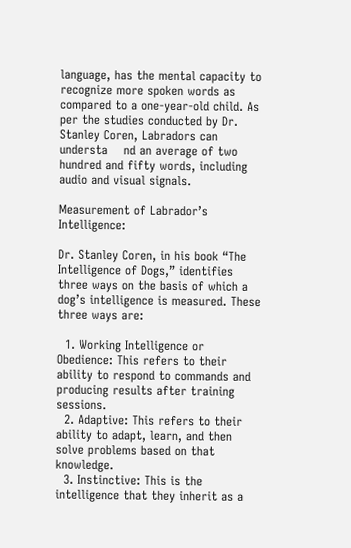language, has the mental capacity to recognize more spoken words as compared to a one-year-old child. As per the studies conducted by Dr. Stanley Coren, Labradors can understa    nd an average of two hundred and fifty words, including audio and visual signals.

Measurement of Labrador’s Intelligence:

Dr. Stanley Coren, in his book “The Intelligence of Dogs,” identifies three ways on the basis of which a dog’s intelligence is measured. These three ways are:

  1. Working Intelligence or Obedience: This refers to their ability to respond to commands and producing results after training sessions.
  2. Adaptive: This refers to their ability to adapt, learn, and then solve problems based on that knowledge.
  3. Instinctive: This is the intelligence that they inherit as a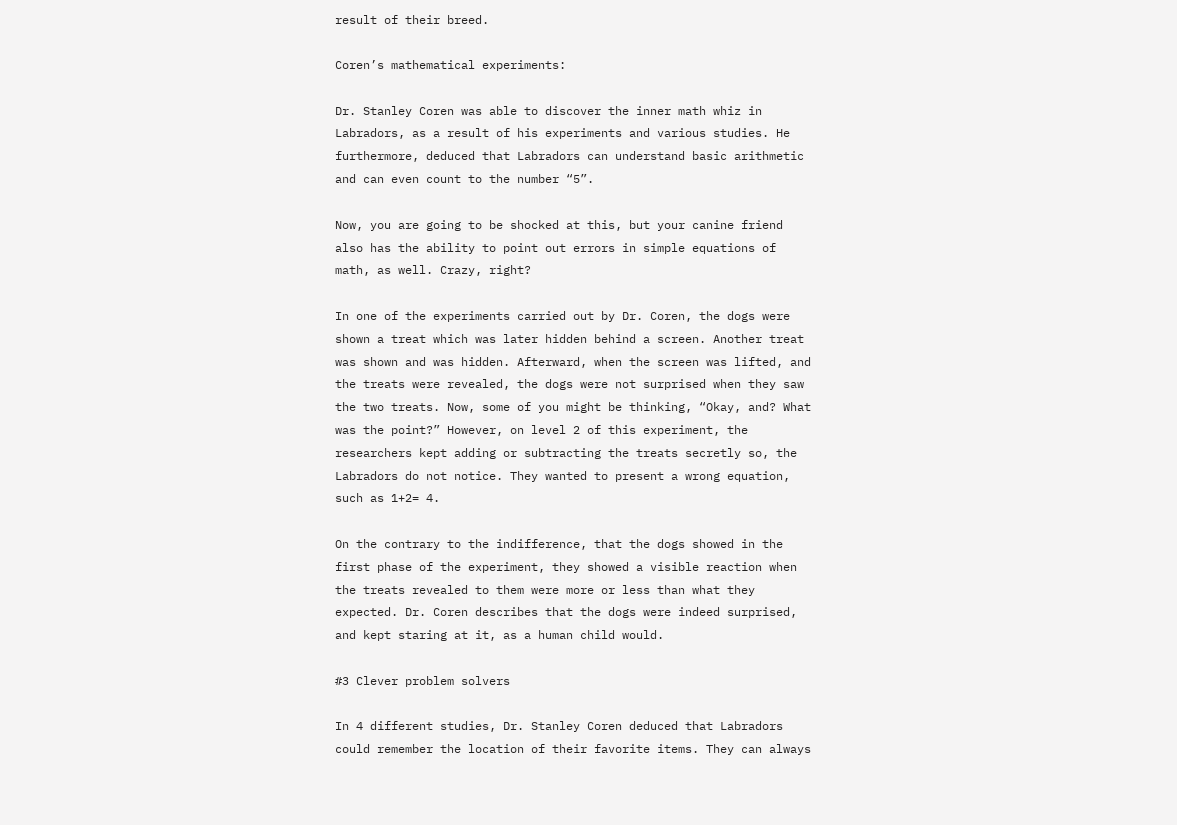result of their breed.

Coren’s mathematical experiments:

Dr. Stanley Coren was able to discover the inner math whiz in Labradors, as a result of his experiments and various studies. He furthermore, deduced that Labradors can understand basic arithmetic and can even count to the number “5”.

Now, you are going to be shocked at this, but your canine friend also has the ability to point out errors in simple equations of math, as well. Crazy, right?

In one of the experiments carried out by Dr. Coren, the dogs were shown a treat which was later hidden behind a screen. Another treat was shown and was hidden. Afterward, when the screen was lifted, and the treats were revealed, the dogs were not surprised when they saw the two treats. Now, some of you might be thinking, “Okay, and? What was the point?” However, on level 2 of this experiment, the researchers kept adding or subtracting the treats secretly so, the Labradors do not notice. They wanted to present a wrong equation, such as 1+2= 4.

On the contrary to the indifference, that the dogs showed in the first phase of the experiment, they showed a visible reaction when the treats revealed to them were more or less than what they expected. Dr. Coren describes that the dogs were indeed surprised, and kept staring at it, as a human child would.

#3 Clever problem solvers

In 4 different studies, Dr. Stanley Coren deduced that Labradors could remember the location of their favorite items. They can always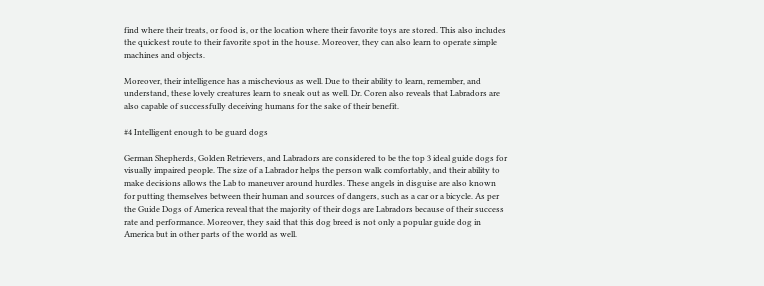find where their treats, or food is, or the location where their favorite toys are stored. This also includes the quickest route to their favorite spot in the house. Moreover, they can also learn to operate simple machines and objects.

Moreover, their intelligence has a mischevious as well. Due to their ability to learn, remember, and understand, these lovely creatures learn to sneak out as well. Dr. Coren also reveals that Labradors are also capable of successfully deceiving humans for the sake of their benefit.

#4 Intelligent enough to be guard dogs

German Shepherds, Golden Retrievers, and Labradors are considered to be the top 3 ideal guide dogs for visually impaired people. The size of a Labrador helps the person walk comfortably, and their ability to make decisions allows the Lab to maneuver around hurdles. These angels in disguise are also known for putting themselves between their human and sources of dangers, such as a car or a bicycle. As per the Guide Dogs of America reveal that the majority of their dogs are Labradors because of their success rate and performance. Moreover, they said that this dog breed is not only a popular guide dog in America but in other parts of the world as well.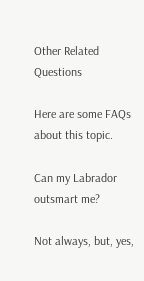Other Related Questions

Here are some FAQs about this topic.

Can my Labrador outsmart me?

Not always, but, yes,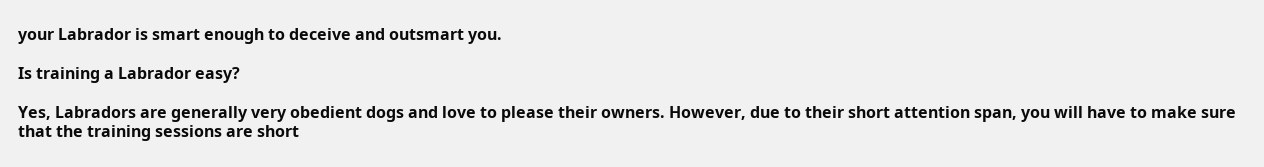your Labrador is smart enough to deceive and outsmart you.

Is training a Labrador easy?

Yes, Labradors are generally very obedient dogs and love to please their owners. However, due to their short attention span, you will have to make sure that the training sessions are short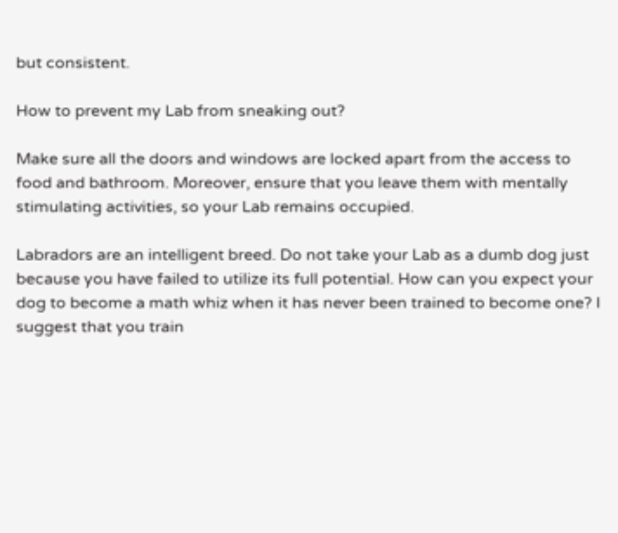but consistent.

How to prevent my Lab from sneaking out?

Make sure all the doors and windows are locked apart from the access to food and bathroom. Moreover, ensure that you leave them with mentally stimulating activities, so your Lab remains occupied.

Labradors are an intelligent breed. Do not take your Lab as a dumb dog just because you have failed to utilize its full potential. How can you expect your dog to become a math whiz when it has never been trained to become one? I suggest that you train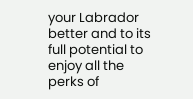your Labrador better and to its full potential to enjoy all the perks of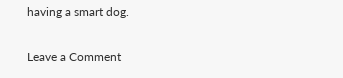having a smart dog.

Leave a Comment